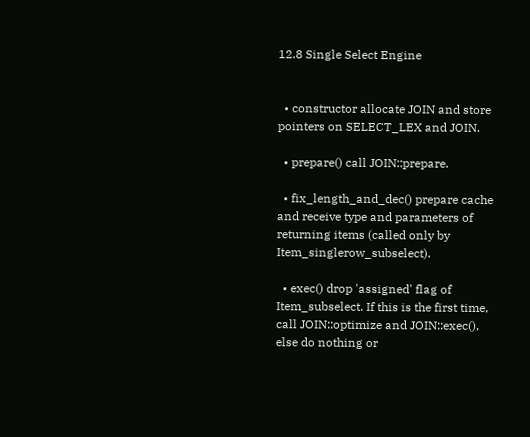12.8 Single Select Engine


  • constructor allocate JOIN and store pointers on SELECT_LEX and JOIN.

  • prepare() call JOIN::prepare.

  • fix_length_and_dec() prepare cache and receive type and parameters of returning items (called only by Item_singlerow_subselect).

  • exec() drop 'assigned' flag of Item_subselect. If this is the first time, call JOIN::optimize and JOIN::exec(), else do nothing or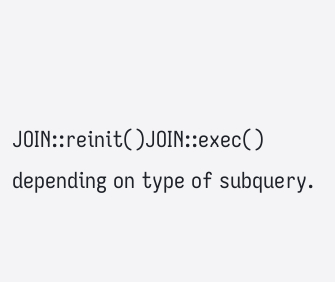JOIN::reinit()JOIN::exec() depending on type of subquery.